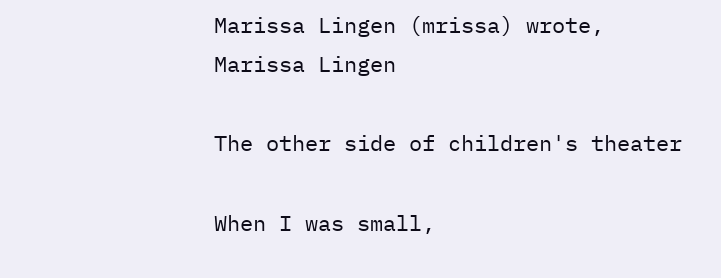Marissa Lingen (mrissa) wrote,
Marissa Lingen

The other side of children's theater

When I was small,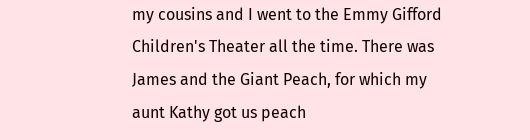my cousins and I went to the Emmy Gifford Children's Theater all the time. There was James and the Giant Peach, for which my aunt Kathy got us peach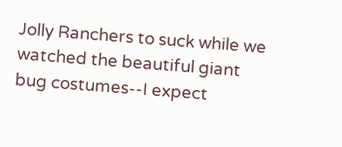Jolly Ranchers to suck while we watched the beautiful giant bug costumes--I expect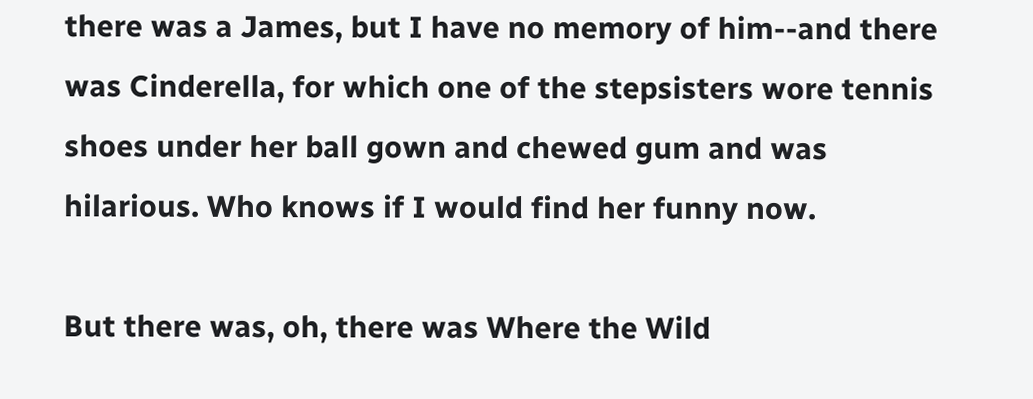there was a James, but I have no memory of him--and there was Cinderella, for which one of the stepsisters wore tennis shoes under her ball gown and chewed gum and was hilarious. Who knows if I would find her funny now.

But there was, oh, there was Where the Wild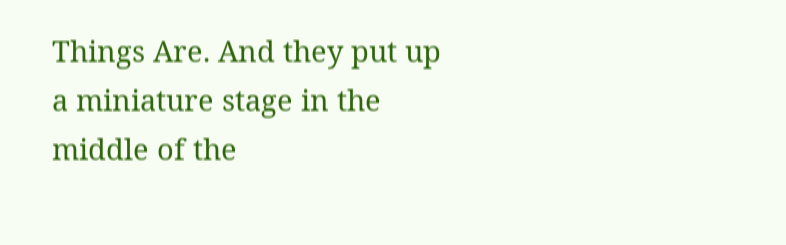Things Are. And they put up a miniature stage in the middle of the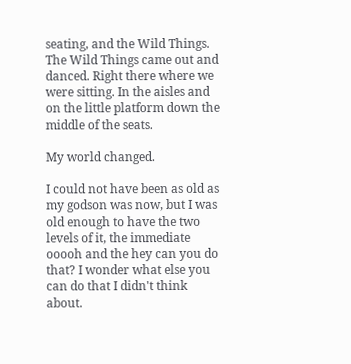seating, and the Wild Things. The Wild Things came out and danced. Right there where we were sitting. In the aisles and on the little platform down the middle of the seats.

My world changed.

I could not have been as old as my godson was now, but I was old enough to have the two levels of it, the immediate ooooh and the hey can you do that? I wonder what else you can do that I didn't think about.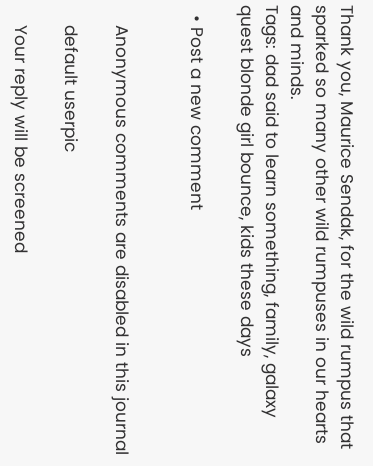Thank you, Maurice Sendak, for the wild rumpus that sparked so many other wild rumpuses in our hearts and minds.
Tags: dad said to learn something, family, galaxy quest blonde girl bounce, kids these days

  • Post a new comment


    Anonymous comments are disabled in this journal

    default userpic

    Your reply will be screened